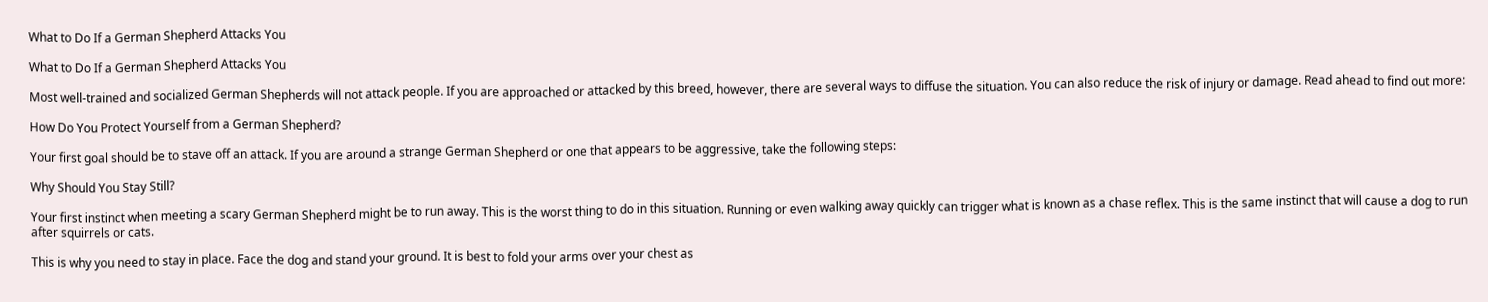What to Do If a German Shepherd Attacks You

What to Do If a German Shepherd Attacks You

Most well-trained and socialized German Shepherds will not attack people. If you are approached or attacked by this breed, however, there are several ways to diffuse the situation. You can also reduce the risk of injury or damage. Read ahead to find out more:

How Do You Protect Yourself from a German Shepherd?

Your first goal should be to stave off an attack. If you are around a strange German Shepherd or one that appears to be aggressive, take the following steps:

Why Should You Stay Still?

Your first instinct when meeting a scary German Shepherd might be to run away. This is the worst thing to do in this situation. Running or even walking away quickly can trigger what is known as a chase reflex. This is the same instinct that will cause a dog to run after squirrels or cats.

This is why you need to stay in place. Face the dog and stand your ground. It is best to fold your arms over your chest as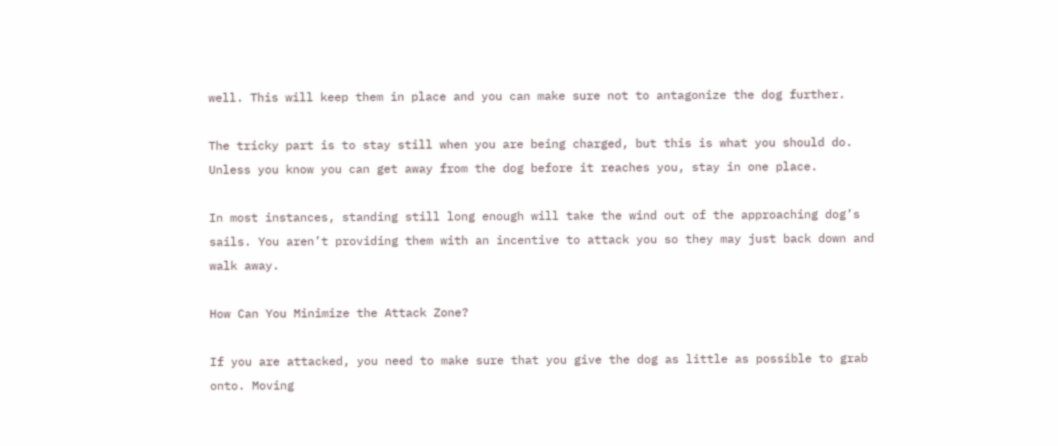well. This will keep them in place and you can make sure not to antagonize the dog further.

The tricky part is to stay still when you are being charged, but this is what you should do. Unless you know you can get away from the dog before it reaches you, stay in one place.

In most instances, standing still long enough will take the wind out of the approaching dog’s sails. You aren’t providing them with an incentive to attack you so they may just back down and walk away.

How Can You Minimize the Attack Zone?

If you are attacked, you need to make sure that you give the dog as little as possible to grab onto. Moving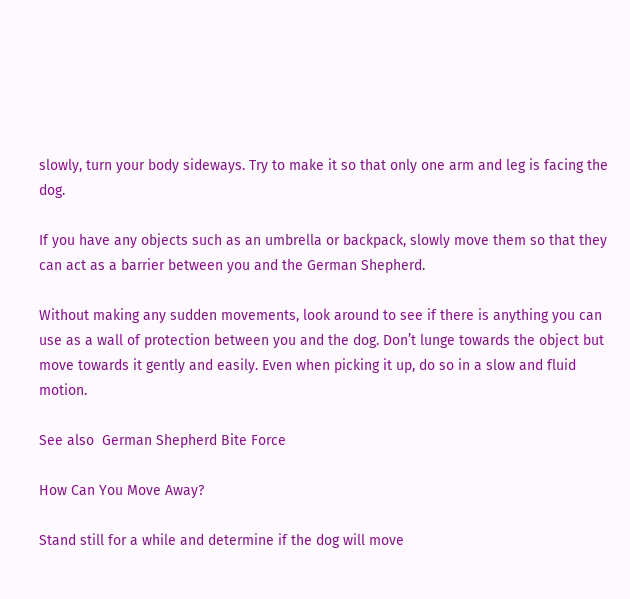slowly, turn your body sideways. Try to make it so that only one arm and leg is facing the dog.

If you have any objects such as an umbrella or backpack, slowly move them so that they can act as a barrier between you and the German Shepherd.

Without making any sudden movements, look around to see if there is anything you can use as a wall of protection between you and the dog. Don’t lunge towards the object but move towards it gently and easily. Even when picking it up, do so in a slow and fluid motion.

See also  German Shepherd Bite Force

How Can You Move Away?

Stand still for a while and determine if the dog will move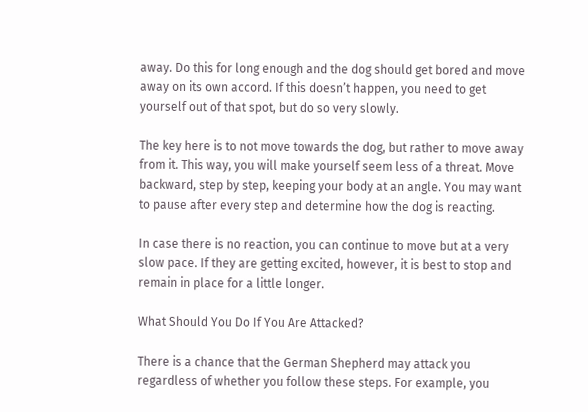away. Do this for long enough and the dog should get bored and move away on its own accord. If this doesn’t happen, you need to get yourself out of that spot, but do so very slowly.

The key here is to not move towards the dog, but rather to move away from it. This way, you will make yourself seem less of a threat. Move backward, step by step, keeping your body at an angle. You may want to pause after every step and determine how the dog is reacting.

In case there is no reaction, you can continue to move but at a very slow pace. If they are getting excited, however, it is best to stop and remain in place for a little longer.

What Should You Do If You Are Attacked?

There is a chance that the German Shepherd may attack you regardless of whether you follow these steps. For example, you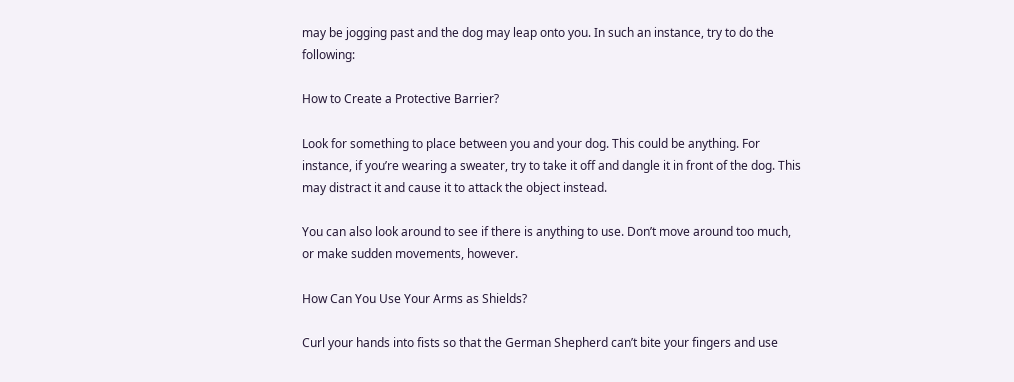may be jogging past and the dog may leap onto you. In such an instance, try to do the following:

How to Create a Protective Barrier?

Look for something to place between you and your dog. This could be anything. For instance, if you’re wearing a sweater, try to take it off and dangle it in front of the dog. This may distract it and cause it to attack the object instead.

You can also look around to see if there is anything to use. Don’t move around too much, or make sudden movements, however.

How Can You Use Your Arms as Shields?

Curl your hands into fists so that the German Shepherd can’t bite your fingers and use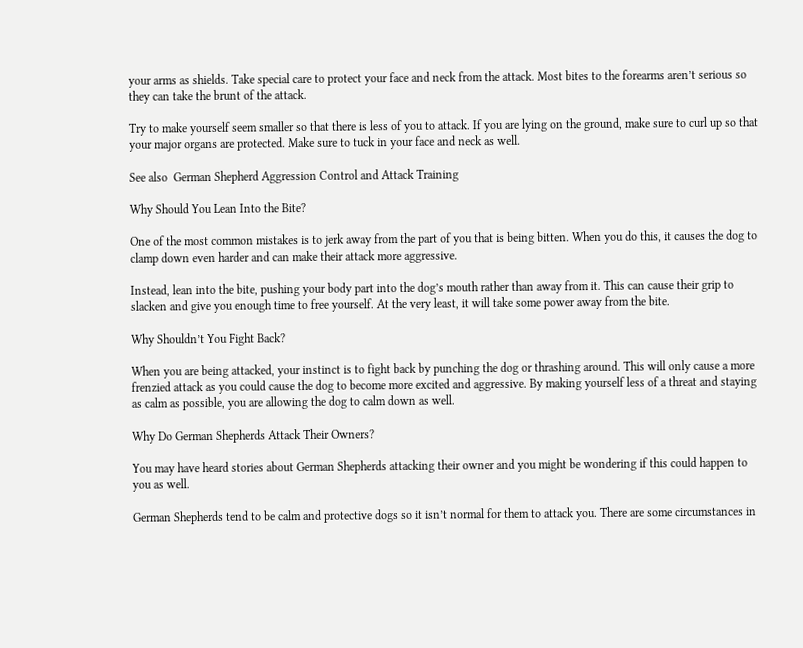your arms as shields. Take special care to protect your face and neck from the attack. Most bites to the forearms aren’t serious so they can take the brunt of the attack.

Try to make yourself seem smaller so that there is less of you to attack. If you are lying on the ground, make sure to curl up so that your major organs are protected. Make sure to tuck in your face and neck as well.

See also  German Shepherd Aggression Control and Attack Training

Why Should You Lean Into the Bite?

One of the most common mistakes is to jerk away from the part of you that is being bitten. When you do this, it causes the dog to clamp down even harder and can make their attack more aggressive.

Instead, lean into the bite, pushing your body part into the dog’s mouth rather than away from it. This can cause their grip to slacken and give you enough time to free yourself. At the very least, it will take some power away from the bite.

Why Shouldn’t You Fight Back?

When you are being attacked, your instinct is to fight back by punching the dog or thrashing around. This will only cause a more frenzied attack as you could cause the dog to become more excited and aggressive. By making yourself less of a threat and staying as calm as possible, you are allowing the dog to calm down as well.

Why Do German Shepherds Attack Their Owners?

You may have heard stories about German Shepherds attacking their owner and you might be wondering if this could happen to you as well.

German Shepherds tend to be calm and protective dogs so it isn’t normal for them to attack you. There are some circumstances in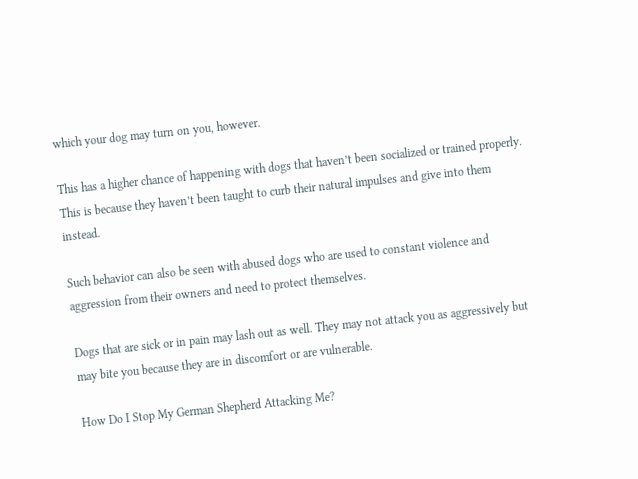which your dog may turn on you, however.

This has a higher chance of happening with dogs that haven’t been socialized or trained properly. This is because they haven’t been taught to curb their natural impulses and give into them instead.

Such behavior can also be seen with abused dogs who are used to constant violence and aggression from their owners and need to protect themselves.

Dogs that are sick or in pain may lash out as well. They may not attack you as aggressively but may bite you because they are in discomfort or are vulnerable.

How Do I Stop My German Shepherd Attacking Me?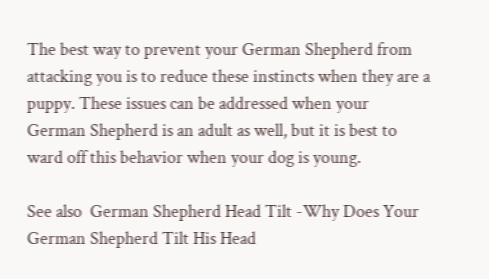The best way to prevent your German Shepherd from attacking you is to reduce these instincts when they are a puppy. These issues can be addressed when your German Shepherd is an adult as well, but it is best to ward off this behavior when your dog is young.

See also  German Shepherd Head Tilt -Why Does Your German Shepherd Tilt His Head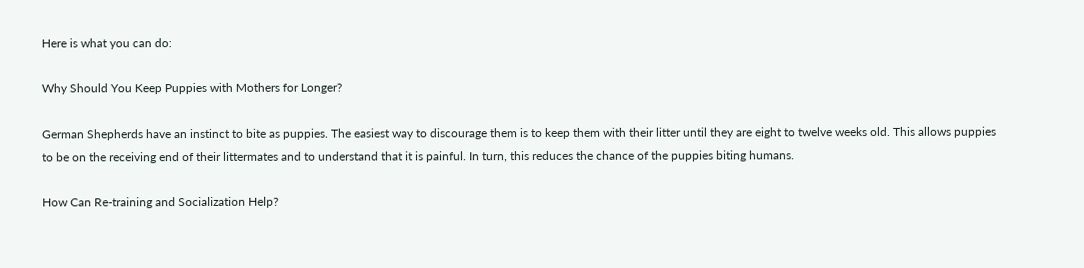Here is what you can do:

Why Should You Keep Puppies with Mothers for Longer?

German Shepherds have an instinct to bite as puppies. The easiest way to discourage them is to keep them with their litter until they are eight to twelve weeks old. This allows puppies to be on the receiving end of their littermates and to understand that it is painful. In turn, this reduces the chance of the puppies biting humans.

How Can Re-training and Socialization Help?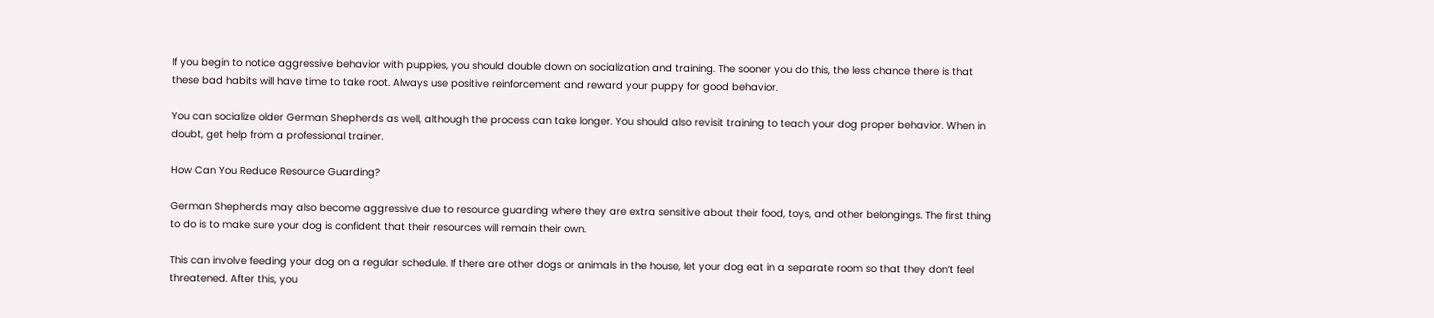If you begin to notice aggressive behavior with puppies, you should double down on socialization and training. The sooner you do this, the less chance there is that these bad habits will have time to take root. Always use positive reinforcement and reward your puppy for good behavior.

You can socialize older German Shepherds as well, although the process can take longer. You should also revisit training to teach your dog proper behavior. When in doubt, get help from a professional trainer.

How Can You Reduce Resource Guarding?

German Shepherds may also become aggressive due to resource guarding where they are extra sensitive about their food, toys, and other belongings. The first thing to do is to make sure your dog is confident that their resources will remain their own.

This can involve feeding your dog on a regular schedule. If there are other dogs or animals in the house, let your dog eat in a separate room so that they don’t feel threatened. After this, you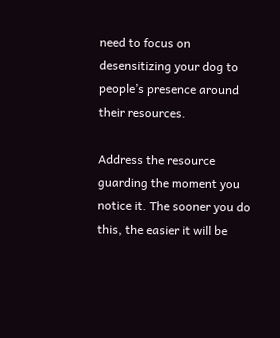need to focus on desensitizing your dog to people’s presence around their resources.

Address the resource guarding the moment you notice it. The sooner you do this, the easier it will be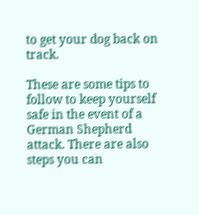to get your dog back on track.

These are some tips to follow to keep yourself safe in the event of a German Shepherd attack. There are also steps you can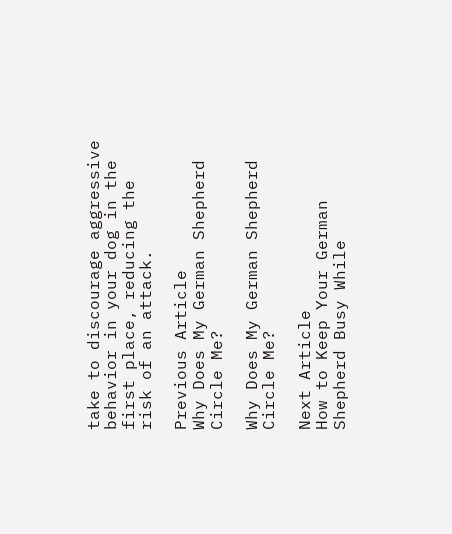take to discourage aggressive behavior in your dog in the first place, reducing the risk of an attack.

Previous Article
Why Does My German Shepherd Circle Me?

Why Does My German Shepherd Circle Me?

Next Article
How to Keep Your German Shepherd Busy While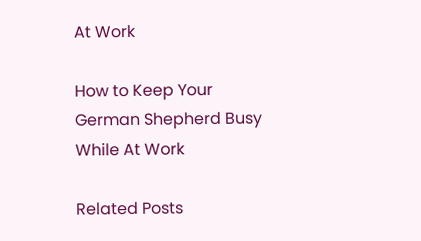At Work

How to Keep Your German Shepherd Busy While At Work

Related Posts